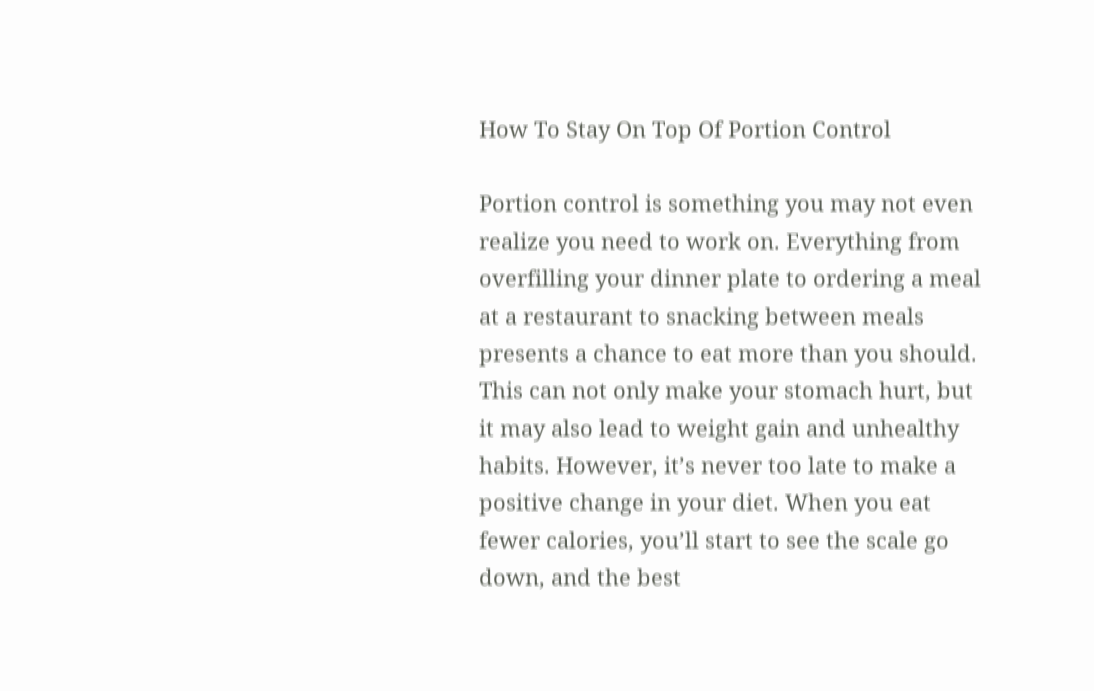How To Stay On Top Of Portion Control

Portion control is something you may not even realize you need to work on. Everything from overfilling your dinner plate to ordering a meal at a restaurant to snacking between meals presents a chance to eat more than you should. This can not only make your stomach hurt, but it may also lead to weight gain and unhealthy habits. However, it’s never too late to make a positive change in your diet. When you eat fewer calories, you’ll start to see the scale go down, and the best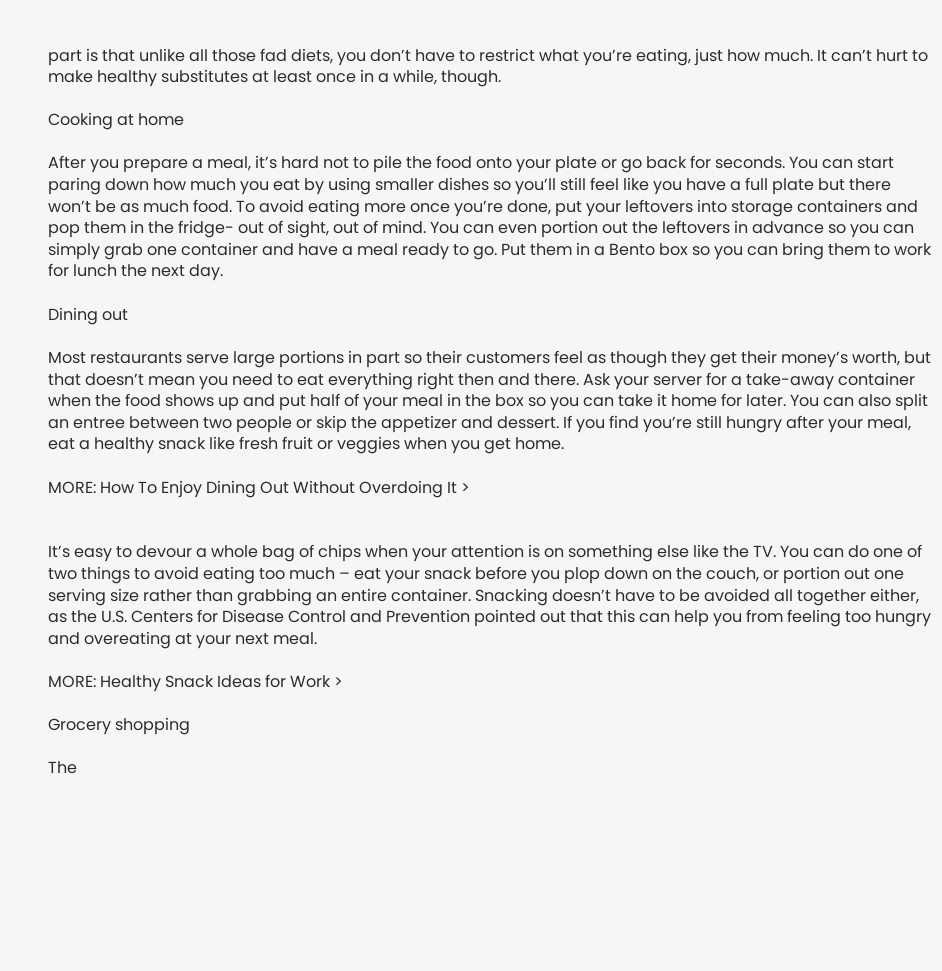part is that unlike all those fad diets, you don’t have to restrict what you’re eating, just how much. It can’t hurt to make healthy substitutes at least once in a while, though.

Cooking at home

After you prepare a meal, it’s hard not to pile the food onto your plate or go back for seconds. You can start paring down how much you eat by using smaller dishes so you’ll still feel like you have a full plate but there won’t be as much food. To avoid eating more once you’re done, put your leftovers into storage containers and pop them in the fridge- out of sight, out of mind. You can even portion out the leftovers in advance so you can simply grab one container and have a meal ready to go. Put them in a Bento box so you can bring them to work for lunch the next day.

Dining out

Most restaurants serve large portions in part so their customers feel as though they get their money’s worth, but that doesn’t mean you need to eat everything right then and there. Ask your server for a take-away container when the food shows up and put half of your meal in the box so you can take it home for later. You can also split an entree between two people or skip the appetizer and dessert. If you find you’re still hungry after your meal, eat a healthy snack like fresh fruit or veggies when you get home.

MORE: How To Enjoy Dining Out Without Overdoing It >


It’s easy to devour a whole bag of chips when your attention is on something else like the TV. You can do one of two things to avoid eating too much – eat your snack before you plop down on the couch, or portion out one serving size rather than grabbing an entire container. Snacking doesn’t have to be avoided all together either, as the U.S. Centers for Disease Control and Prevention pointed out that this can help you from feeling too hungry and overeating at your next meal.

MORE: Healthy Snack Ideas for Work >

Grocery shopping

The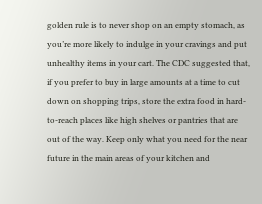golden rule is to never shop on an empty stomach, as you’re more likely to indulge in your cravings and put unhealthy items in your cart. The CDC suggested that, if you prefer to buy in large amounts at a time to cut down on shopping trips, store the extra food in hard-to-reach places like high shelves or pantries that are out of the way. Keep only what you need for the near future in the main areas of your kitchen and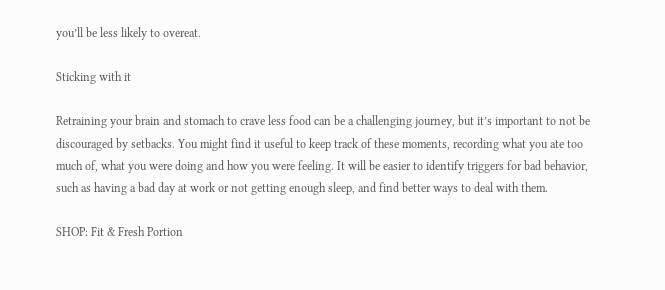you’ll be less likely to overeat.

Sticking with it

Retraining your brain and stomach to crave less food can be a challenging journey, but it’s important to not be discouraged by setbacks. You might find it useful to keep track of these moments, recording what you ate too much of, what you were doing and how you were feeling. It will be easier to identify triggers for bad behavior, such as having a bad day at work or not getting enough sleep, and find better ways to deal with them.

SHOP: Fit & Fresh Portion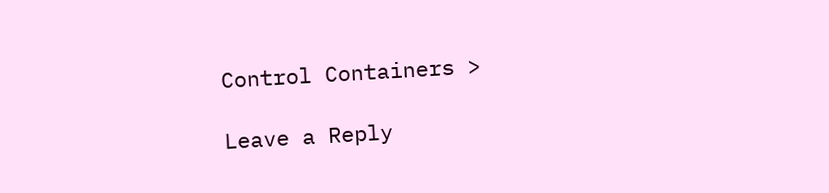Control Containers >

Leave a Reply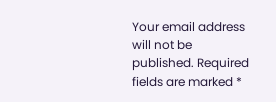Your email address will not be published. Required fields are marked *